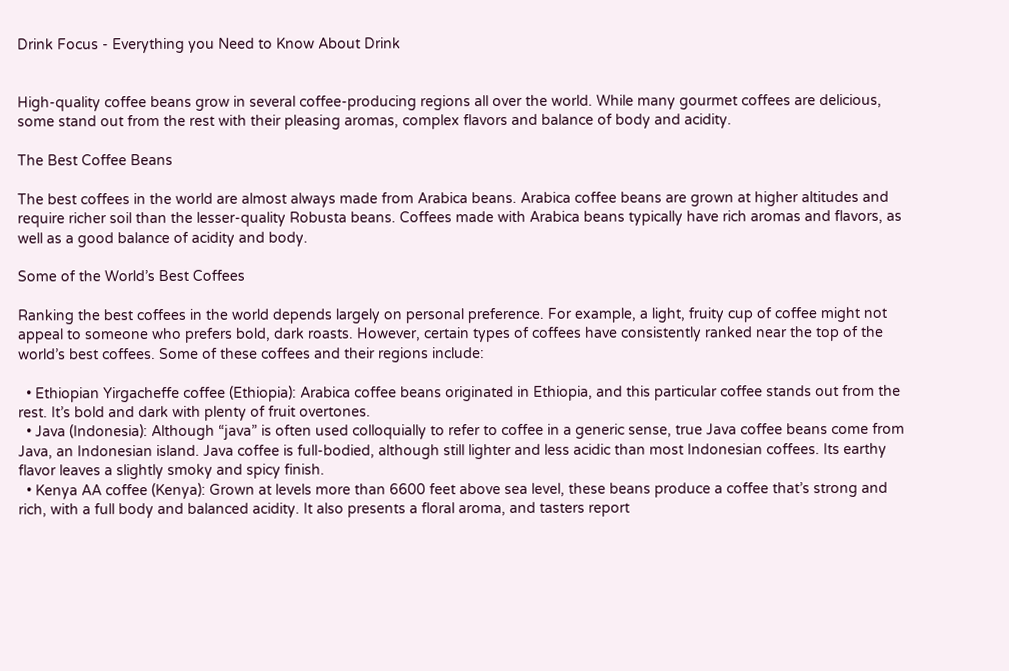Drink Focus - Everything you Need to Know About Drink


High-quality coffee beans grow in several coffee-producing regions all over the world. While many gourmet coffees are delicious, some stand out from the rest with their pleasing aromas, complex flavors and balance of body and acidity.

The Best Coffee Beans

The best coffees in the world are almost always made from Arabica beans. Arabica coffee beans are grown at higher altitudes and require richer soil than the lesser-quality Robusta beans. Coffees made with Arabica beans typically have rich aromas and flavors, as well as a good balance of acidity and body.

Some of the World’s Best Coffees

Ranking the best coffees in the world depends largely on personal preference. For example, a light, fruity cup of coffee might not appeal to someone who prefers bold, dark roasts. However, certain types of coffees have consistently ranked near the top of the world’s best coffees. Some of these coffees and their regions include:

  • Ethiopian Yirgacheffe coffee (Ethiopia): Arabica coffee beans originated in Ethiopia, and this particular coffee stands out from the rest. It’s bold and dark with plenty of fruit overtones.
  • Java (Indonesia): Although “java” is often used colloquially to refer to coffee in a generic sense, true Java coffee beans come from Java, an Indonesian island. Java coffee is full-bodied, although still lighter and less acidic than most Indonesian coffees. Its earthy flavor leaves a slightly smoky and spicy finish.
  • Kenya AA coffee (Kenya): Grown at levels more than 6600 feet above sea level, these beans produce a coffee that’s strong and rich, with a full body and balanced acidity. It also presents a floral aroma, and tasters report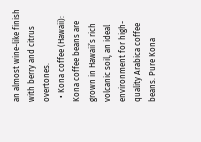an almost wine-like finish with berry and citrus overtones.
  • Kona coffee (Hawaii): Kona coffee beans are grown in Hawaii’s rich volcanic soil, an ideal environment for high-quality Arabica coffee beans. Pure Kona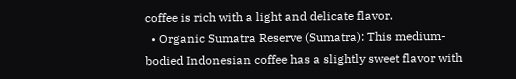coffee is rich with a light and delicate flavor.
  • Organic Sumatra Reserve (Sumatra): This medium-bodied Indonesian coffee has a slightly sweet flavor with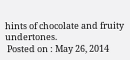hints of chocolate and fruity undertones.
 Posted on : May 26, 2014